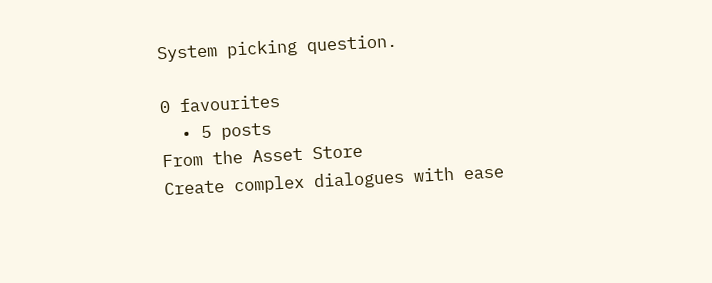System picking question.

0 favourites
  • 5 posts
From the Asset Store
Create complex dialogues with ease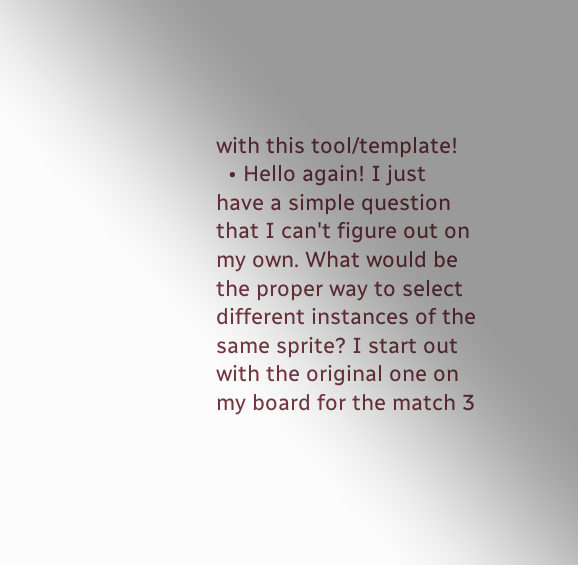with this tool/template!
  • Hello again! I just have a simple question that I can't figure out on my own. What would be the proper way to select different instances of the same sprite? I start out with the original one on my board for the match 3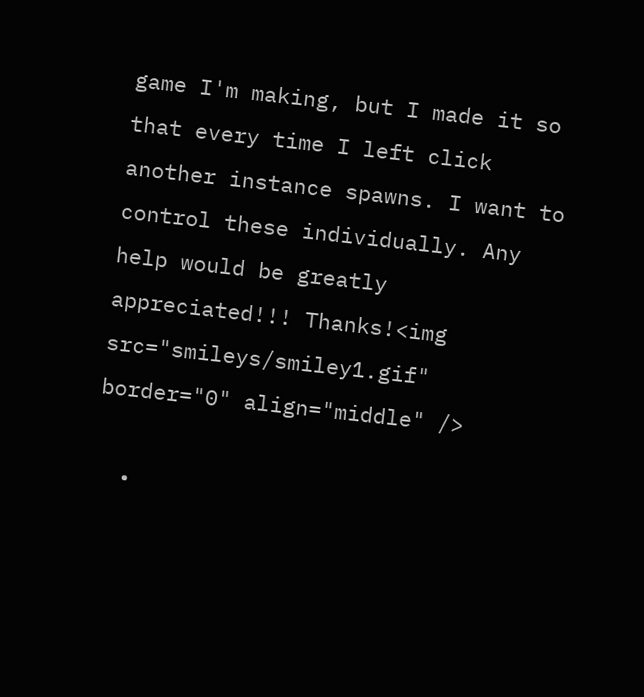game I'm making, but I made it so that every time I left click another instance spawns. I want to control these individually. Any help would be greatly appreciated!!! Thanks!<img src="smileys/smiley1.gif" border="0" align="middle" />

  •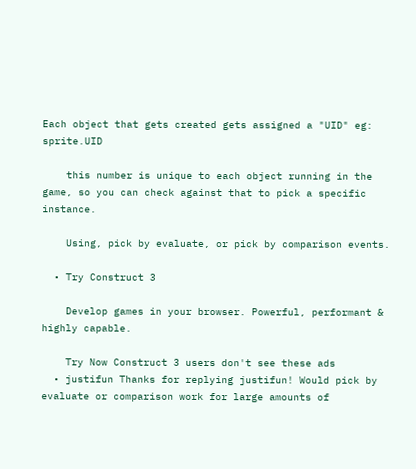Each object that gets created gets assigned a "UID" eg: sprite.UID

    this number is unique to each object running in the game, so you can check against that to pick a specific instance.

    Using, pick by evaluate, or pick by comparison events.

  • Try Construct 3

    Develop games in your browser. Powerful, performant & highly capable.

    Try Now Construct 3 users don't see these ads
  • justifun Thanks for replying justifun! Would pick by evaluate or comparison work for large amounts of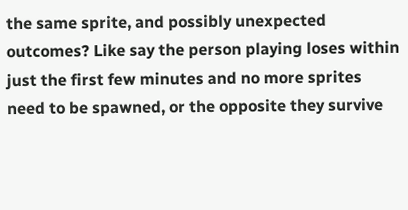the same sprite, and possibly unexpected outcomes? Like say the person playing loses within just the first few minutes and no more sprites need to be spawned, or the opposite they survive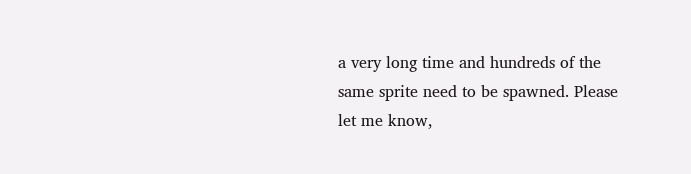a very long time and hundreds of the same sprite need to be spawned. Please let me know,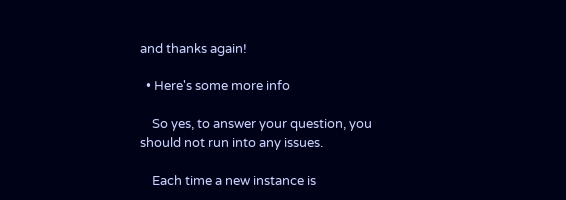and thanks again!

  • Here's some more info

    So yes, to answer your question, you should not run into any issues.

    Each time a new instance is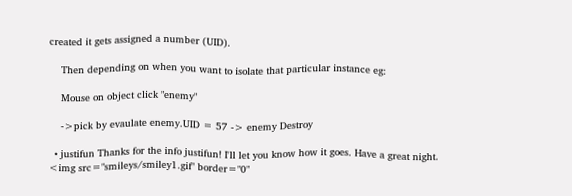created it gets assigned a number (UID).

    Then depending on when you want to isolate that particular instance eg:

    Mouse on object click "enemy"

    ->pick by evaulate enemy.UID = 57 -> enemy Destroy

  • justifun Thanks for the info justifun! I'll let you know how it goes. Have a great night. <img src="smileys/smiley1.gif" border="0"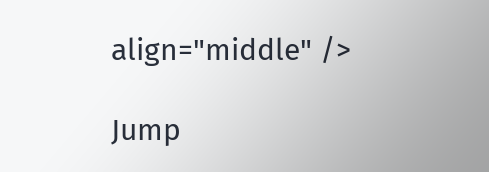align="middle" />

Jump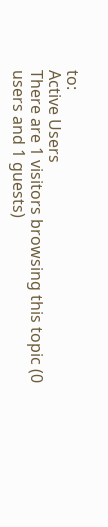to:
Active Users
There are 1 visitors browsing this topic (0 users and 1 guests)